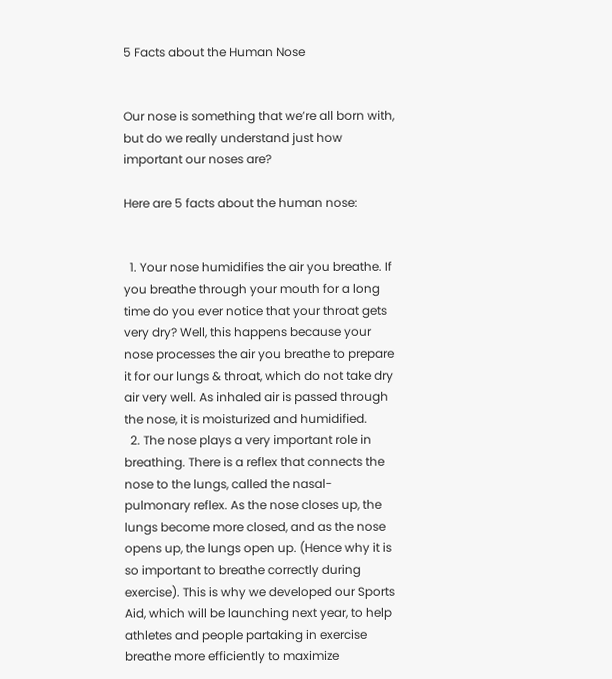5 Facts about the Human Nose


Our nose is something that we’re all born with, but do we really understand just how important our noses are?

Here are 5 facts about the human nose:


  1. Your nose humidifies the air you breathe. If you breathe through your mouth for a long time do you ever notice that your throat gets very dry? Well, this happens because your nose processes the air you breathe to prepare it for our lungs & throat, which do not take dry air very well. As inhaled air is passed through the nose, it is moisturized and humidified.
  2. The nose plays a very important role in breathing. There is a reflex that connects the nose to the lungs, called the nasal-pulmonary reflex. As the nose closes up, the lungs become more closed, and as the nose opens up, the lungs open up. (Hence why it is so important to breathe correctly during exercise). This is why we developed our Sports Aid, which will be launching next year, to help athletes and people partaking in exercise breathe more efficiently to maximize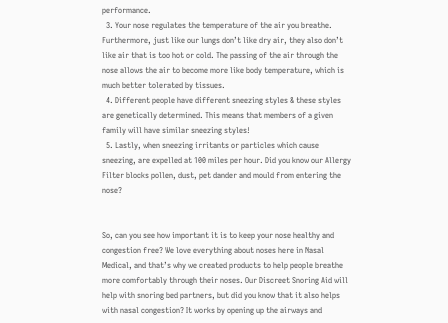performance.
  3. Your nose regulates the temperature of the air you breathe. Furthermore, just like our lungs don’t like dry air, they also don’t like air that is too hot or cold. The passing of the air through the nose allows the air to become more like body temperature, which is much better tolerated by tissues.
  4. Different people have different sneezing styles & these styles are genetically determined. This means that members of a given family will have similar sneezing styles!
  5. Lastly, when sneezing irritants or particles which cause sneezing, are expelled at 100 miles per hour. Did you know our Allergy Filter blocks pollen, dust, pet dander and mould from entering the nose?


So, can you see how important it is to keep your nose healthy and congestion free? We love everything about noses here in Nasal Medical, and that’s why we created products to help people breathe more comfortably through their noses. Our Discreet Snoring Aid will help with snoring bed partners, but did you know that it also helps with nasal congestion? It works by opening up the airways and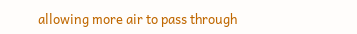allowing more air to pass through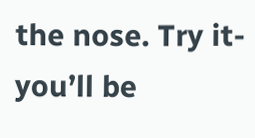the nose. Try it- you’ll be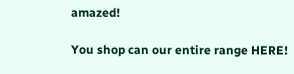amazed!

You shop can our entire range HERE!